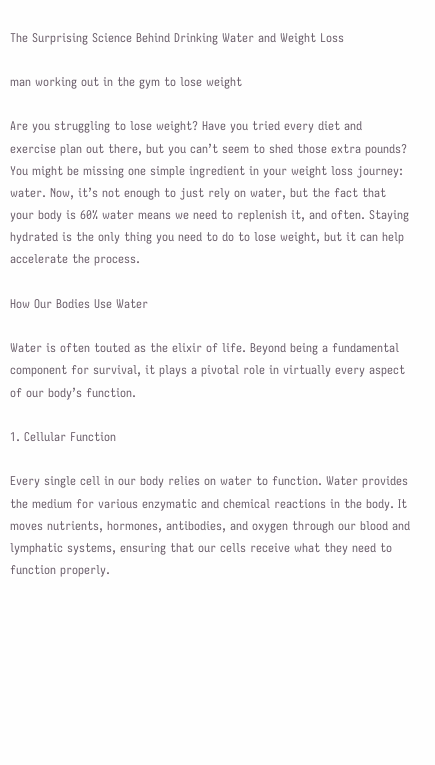The Surprising Science Behind Drinking Water and Weight Loss

man working out in the gym to lose weight

Are you struggling to lose weight? Have you tried every diet and exercise plan out there, but you can’t seem to shed those extra pounds? You might be missing one simple ingredient in your weight loss journey: water. Now, it’s not enough to just rely on water, but the fact that your body is 60% water means we need to replenish it, and often. Staying hydrated is the only thing you need to do to lose weight, but it can help accelerate the process.

How Our Bodies Use Water

Water is often touted as the elixir of life. Beyond being a fundamental component for survival, it plays a pivotal role in virtually every aspect of our body’s function.

1. Cellular Function

Every single cell in our body relies on water to function. Water provides the medium for various enzymatic and chemical reactions in the body. It moves nutrients, hormones, antibodies, and oxygen through our blood and lymphatic systems, ensuring that our cells receive what they need to function properly.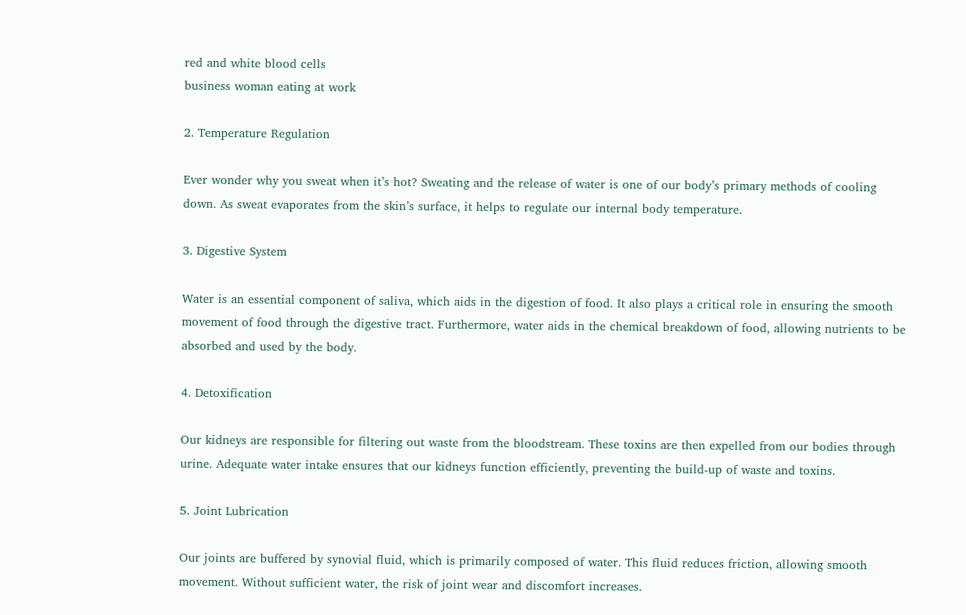red and white blood cells
business woman eating at work

2. Temperature Regulation

Ever wonder why you sweat when it’s hot? Sweating and the release of water is one of our body’s primary methods of cooling down. As sweat evaporates from the skin’s surface, it helps to regulate our internal body temperature.

3. Digestive System

Water is an essential component of saliva, which aids in the digestion of food. It also plays a critical role in ensuring the smooth movement of food through the digestive tract. Furthermore, water aids in the chemical breakdown of food, allowing nutrients to be absorbed and used by the body.

4. Detoxification

Our kidneys are responsible for filtering out waste from the bloodstream. These toxins are then expelled from our bodies through urine. Adequate water intake ensures that our kidneys function efficiently, preventing the build-up of waste and toxins.

5. Joint Lubrication

Our joints are buffered by synovial fluid, which is primarily composed of water. This fluid reduces friction, allowing smooth movement. Without sufficient water, the risk of joint wear and discomfort increases.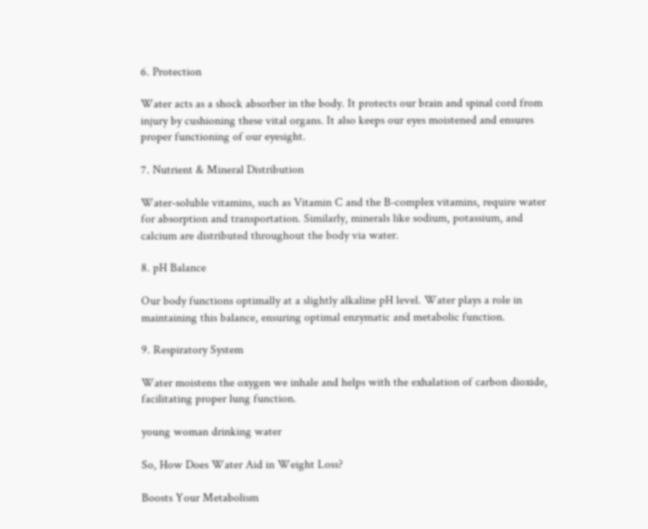6. Protection

Water acts as a shock absorber in the body. It protects our brain and spinal cord from injury by cushioning these vital organs. It also keeps our eyes moistened and ensures proper functioning of our eyesight.

7. Nutrient & Mineral Distribution

Water-soluble vitamins, such as Vitamin C and the B-complex vitamins, require water for absorption and transportation. Similarly, minerals like sodium, potassium, and calcium are distributed throughout the body via water.

8. pH Balance

Our body functions optimally at a slightly alkaline pH level. Water plays a role in maintaining this balance, ensuring optimal enzymatic and metabolic function.

9. Respiratory System

Water moistens the oxygen we inhale and helps with the exhalation of carbon dioxide, facilitating proper lung function.

young woman drinking water

So, How Does Water Aid in Weight Loss?

Boosts Your Metabolism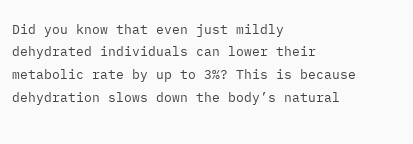Did you know that even just mildly dehydrated individuals can lower their metabolic rate by up to 3%? This is because dehydration slows down the body’s natural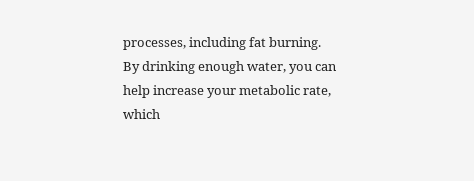processes, including fat burning. By drinking enough water, you can help increase your metabolic rate, which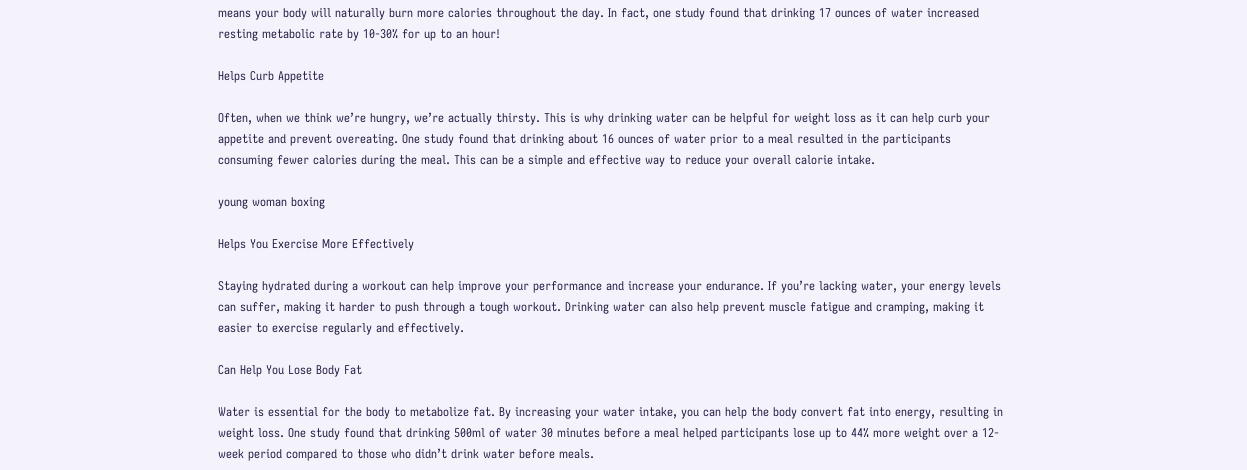means your body will naturally burn more calories throughout the day. In fact, one study found that drinking 17 ounces of water increased resting metabolic rate by 10-30% for up to an hour!

Helps Curb Appetite

Often, when we think we’re hungry, we’re actually thirsty. This is why drinking water can be helpful for weight loss as it can help curb your appetite and prevent overeating. One study found that drinking about 16 ounces of water prior to a meal resulted in the participants consuming fewer calories during the meal. This can be a simple and effective way to reduce your overall calorie intake.

young woman boxing

Helps You Exercise More Effectively

Staying hydrated during a workout can help improve your performance and increase your endurance. If you’re lacking water, your energy levels can suffer, making it harder to push through a tough workout. Drinking water can also help prevent muscle fatigue and cramping, making it easier to exercise regularly and effectively.

Can Help You Lose Body Fat

Water is essential for the body to metabolize fat. By increasing your water intake, you can help the body convert fat into energy, resulting in weight loss. One study found that drinking 500ml of water 30 minutes before a meal helped participants lose up to 44% more weight over a 12-week period compared to those who didn’t drink water before meals.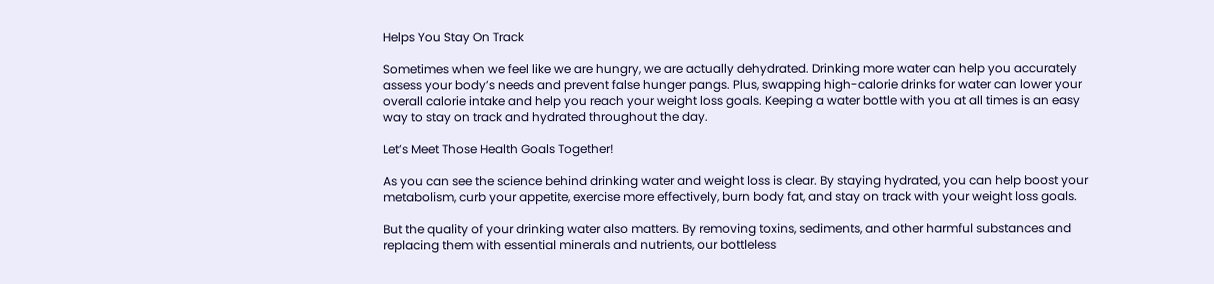Helps You Stay On Track

Sometimes when we feel like we are hungry, we are actually dehydrated. Drinking more water can help you accurately assess your body’s needs and prevent false hunger pangs. Plus, swapping high-calorie drinks for water can lower your overall calorie intake and help you reach your weight loss goals. Keeping a water bottle with you at all times is an easy way to stay on track and hydrated throughout the day.

Let’s Meet Those Health Goals Together!

As you can see the science behind drinking water and weight loss is clear. By staying hydrated, you can help boost your metabolism, curb your appetite, exercise more effectively, burn body fat, and stay on track with your weight loss goals.

But the quality of your drinking water also matters. By removing toxins, sediments, and other harmful substances and replacing them with essential minerals and nutrients, our bottleless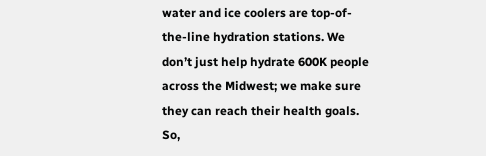water and ice coolers are top-of-the-line hydration stations. We don’t just help hydrate 600K people across the Midwest; we make sure they can reach their health goals. So,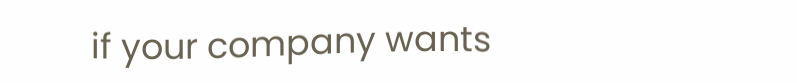if your company wants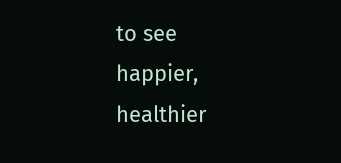to see happier, healthier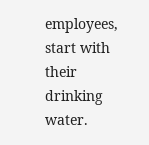employees, start with their drinking water.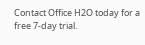Contact Office H2O today for a free 7-day trial.